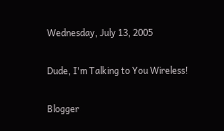Wednesday, July 13, 2005

Dude, I'm Talking to You Wireless!

Blogger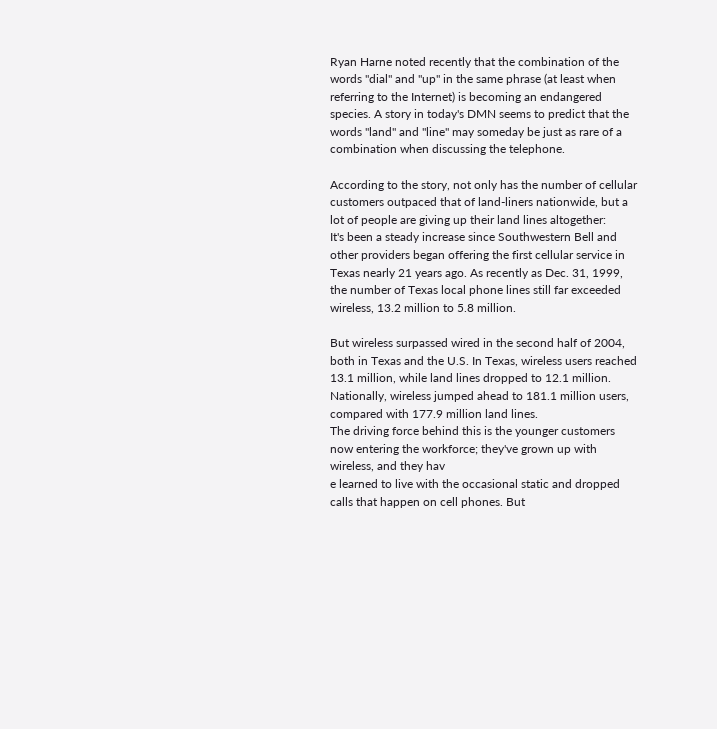Ryan Harne noted recently that the combination of the words "dial" and "up" in the same phrase (at least when referring to the Internet) is becoming an endangered species. A story in today's DMN seems to predict that the words "land" and "line" may someday be just as rare of a combination when discussing the telephone.

According to the story, not only has the number of cellular customers outpaced that of land-liners nationwide, but a lot of people are giving up their land lines altogether:
It's been a steady increase since Southwestern Bell and other providers began offering the first cellular service in Texas nearly 21 years ago. As recently as Dec. 31, 1999, the number of Texas local phone lines still far exceeded wireless, 13.2 million to 5.8 million.

But wireless surpassed wired in the second half of 2004, both in Texas and the U.S. In Texas, wireless users reached 13.1 million, while land lines dropped to 12.1 million. Nationally, wireless jumped ahead to 181.1 million users, compared with 177.9 million land lines.
The driving force behind this is the younger customers now entering the workforce; they've grown up with wireless, and they hav
e learned to live with the occasional static and dropped calls that happen on cell phones. But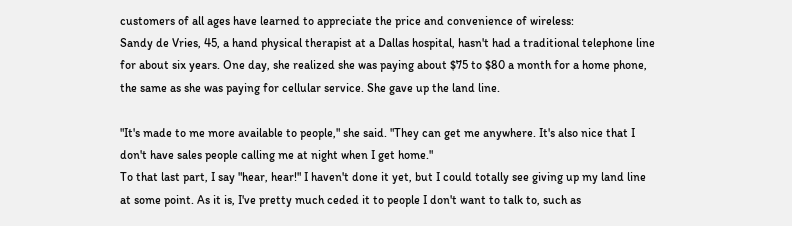customers of all ages have learned to appreciate the price and convenience of wireless:
Sandy de Vries, 45, a hand physical therapist at a Dallas hospital, hasn't had a traditional telephone line for about six years. One day, she realized she was paying about $75 to $80 a month for a home phone, the same as she was paying for cellular service. She gave up the land line.

"It's made to me more available to people," she said. "They can get me anywhere. It's also nice that I don't have sales people calling me at night when I get home."
To that last part, I say "hear, hear!" I haven't done it yet, but I could totally see giving up my land line at some point. As it is, I've pretty much ceded it to people I don't want to talk to, such as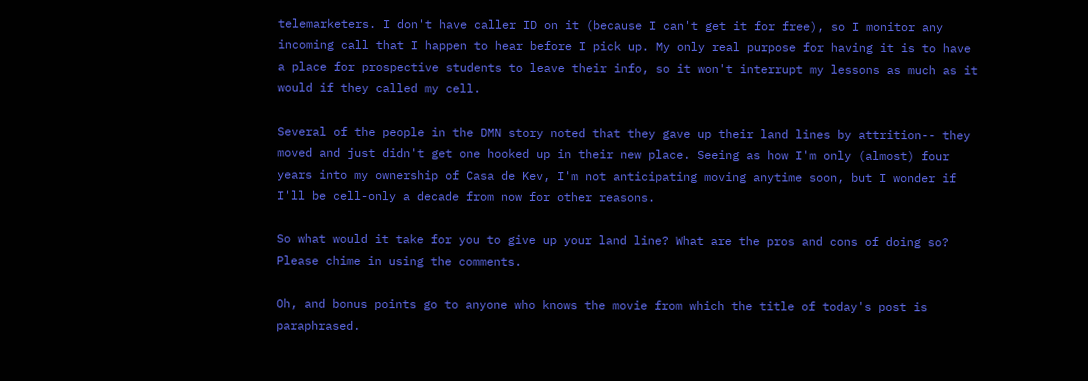telemarketers. I don't have caller ID on it (because I can't get it for free), so I monitor any incoming call that I happen to hear before I pick up. My only real purpose for having it is to have a place for prospective students to leave their info, so it won't interrupt my lessons as much as it would if they called my cell.

Several of the people in the DMN story noted that they gave up their land lines by attrition-- they moved and just didn't get one hooked up in their new place. Seeing as how I'm only (almost) four years into my ownership of Casa de Kev, I'm not anticipating moving anytime soon, but I wonder if I'll be cell-only a decade from now for other reasons.

So what would it take for you to give up your land line? What are the pros and cons of doing so? Please chime in using the comments.

Oh, and bonus points go to anyone who knows the movie from which the title of today's post is paraphrased.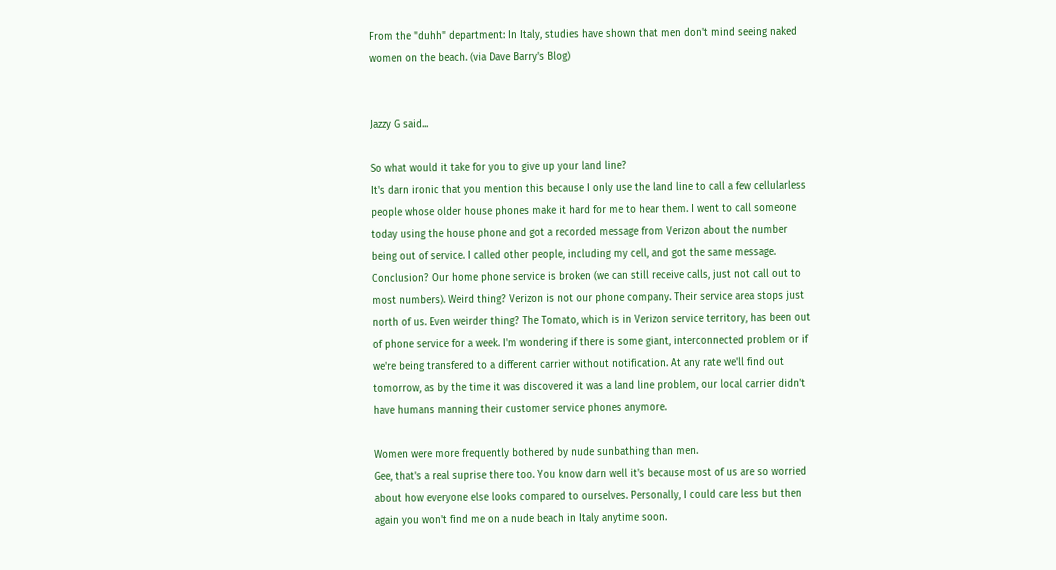From the "duhh" department: In Italy, studies have shown that men don't mind seeing naked women on the beach. (via Dave Barry's Blog)


Jazzy G said...

So what would it take for you to give up your land line?
It's darn ironic that you mention this because I only use the land line to call a few cellularless people whose older house phones make it hard for me to hear them. I went to call someone today using the house phone and got a recorded message from Verizon about the number being out of service. I called other people, including my cell, and got the same message. Conclusion? Our home phone service is broken (we can still receive calls, just not call out to most numbers). Weird thing? Verizon is not our phone company. Their service area stops just north of us. Even weirder thing? The Tomato, which is in Verizon service territory, has been out of phone service for a week. I'm wondering if there is some giant, interconnected problem or if we're being transfered to a different carrier without notification. At any rate we'll find out tomorrow, as by the time it was discovered it was a land line problem, our local carrier didn't have humans manning their customer service phones anymore.

Women were more frequently bothered by nude sunbathing than men.
Gee, that's a real suprise there too. You know darn well it's because most of us are so worried about how everyone else looks compared to ourselves. Personally, I could care less but then again you won't find me on a nude beach in Italy anytime soon.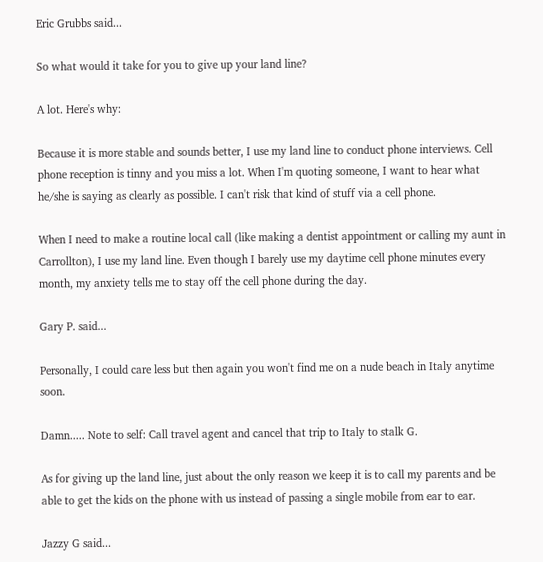Eric Grubbs said...

So what would it take for you to give up your land line?

A lot. Here's why:

Because it is more stable and sounds better, I use my land line to conduct phone interviews. Cell phone reception is tinny and you miss a lot. When I'm quoting someone, I want to hear what he/she is saying as clearly as possible. I can't risk that kind of stuff via a cell phone.

When I need to make a routine local call (like making a dentist appointment or calling my aunt in Carrollton), I use my land line. Even though I barely use my daytime cell phone minutes every month, my anxiety tells me to stay off the cell phone during the day.

Gary P. said...

Personally, I could care less but then again you won't find me on a nude beach in Italy anytime soon.

Damn..... Note to self: Call travel agent and cancel that trip to Italy to stalk G.

As for giving up the land line, just about the only reason we keep it is to call my parents and be able to get the kids on the phone with us instead of passing a single mobile from ear to ear.

Jazzy G said...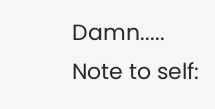Damn..... Note to self: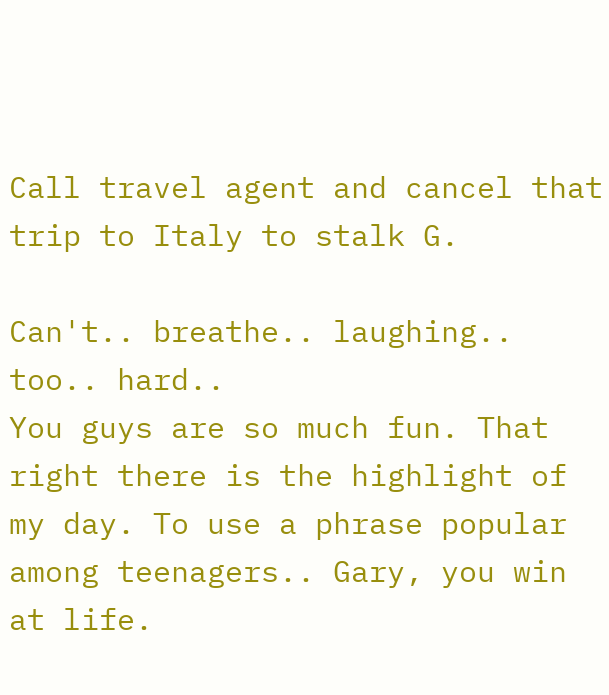Call travel agent and cancel that trip to Italy to stalk G.

Can't.. breathe.. laughing.. too.. hard..
You guys are so much fun. That right there is the highlight of my day. To use a phrase popular among teenagers.. Gary, you win at life.